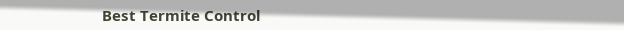Best Termite Control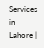Services in Lahore |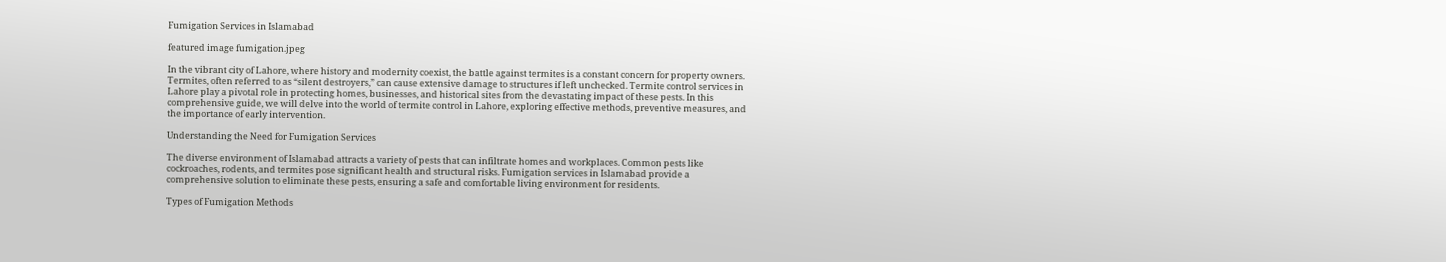Fumigation Services in Islamabad

featured image fumigation.jpeg

In the vibrant city of Lahore, where history and modernity coexist, the battle against termites is a constant concern for property owners. Termites, often referred to as “silent destroyers,” can cause extensive damage to structures if left unchecked. Termite control services in Lahore play a pivotal role in protecting homes, businesses, and historical sites from the devastating impact of these pests. In this comprehensive guide, we will delve into the world of termite control in Lahore, exploring effective methods, preventive measures, and the importance of early intervention.

Understanding the Need for Fumigation Services

The diverse environment of Islamabad attracts a variety of pests that can infiltrate homes and workplaces. Common pests like cockroaches, rodents, and termites pose significant health and structural risks. Fumigation services in Islamabad provide a comprehensive solution to eliminate these pests, ensuring a safe and comfortable living environment for residents.

Types of Fumigation Methods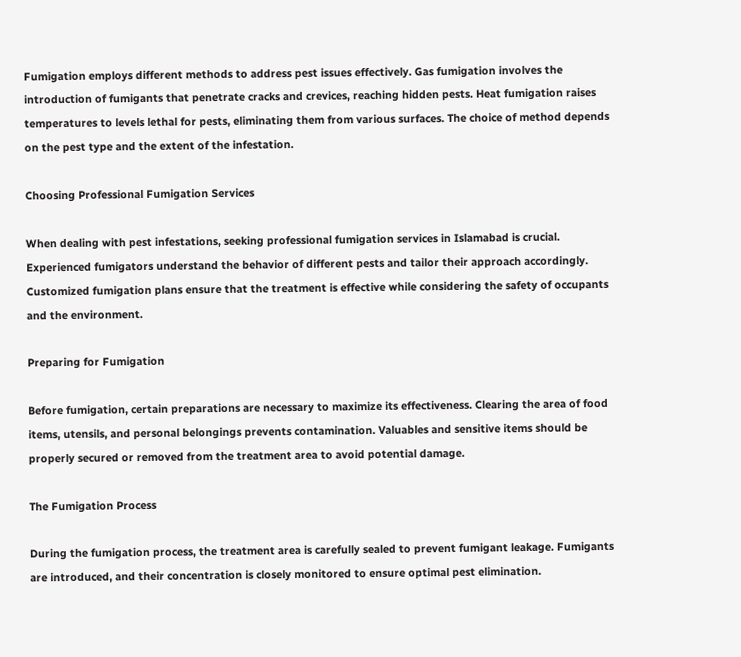Fumigation employs different methods to address pest issues effectively. Gas fumigation involves the introduction of fumigants that penetrate cracks and crevices, reaching hidden pests. Heat fumigation raises temperatures to levels lethal for pests, eliminating them from various surfaces. The choice of method depends on the pest type and the extent of the infestation.

Choosing Professional Fumigation Services

When dealing with pest infestations, seeking professional fumigation services in Islamabad is crucial. Experienced fumigators understand the behavior of different pests and tailor their approach accordingly. Customized fumigation plans ensure that the treatment is effective while considering the safety of occupants and the environment.

Preparing for Fumigation

Before fumigation, certain preparations are necessary to maximize its effectiveness. Clearing the area of food items, utensils, and personal belongings prevents contamination. Valuables and sensitive items should be properly secured or removed from the treatment area to avoid potential damage.

The Fumigation Process

During the fumigation process, the treatment area is carefully sealed to prevent fumigant leakage. Fumigants are introduced, and their concentration is closely monitored to ensure optimal pest elimination.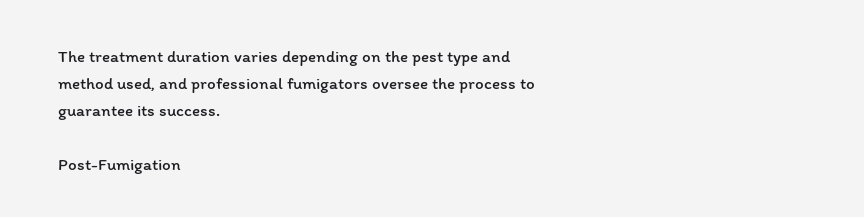The treatment duration varies depending on the pest type and method used, and professional fumigators oversee the process to guarantee its success.

Post-Fumigation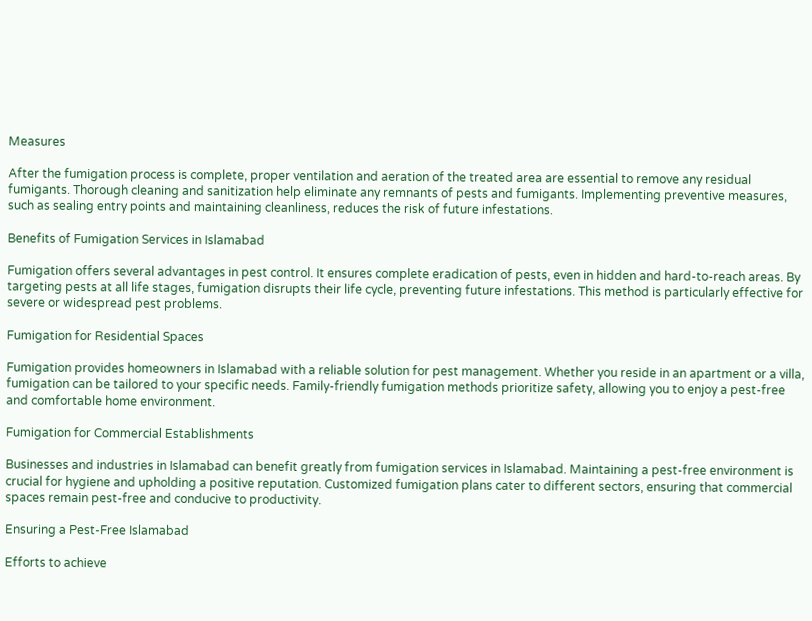Measures

After the fumigation process is complete, proper ventilation and aeration of the treated area are essential to remove any residual fumigants. Thorough cleaning and sanitization help eliminate any remnants of pests and fumigants. Implementing preventive measures, such as sealing entry points and maintaining cleanliness, reduces the risk of future infestations.

Benefits of Fumigation Services in Islamabad

Fumigation offers several advantages in pest control. It ensures complete eradication of pests, even in hidden and hard-to-reach areas. By targeting pests at all life stages, fumigation disrupts their life cycle, preventing future infestations. This method is particularly effective for severe or widespread pest problems.

Fumigation for Residential Spaces

Fumigation provides homeowners in Islamabad with a reliable solution for pest management. Whether you reside in an apartment or a villa, fumigation can be tailored to your specific needs. Family-friendly fumigation methods prioritize safety, allowing you to enjoy a pest-free and comfortable home environment.

Fumigation for Commercial Establishments

Businesses and industries in Islamabad can benefit greatly from fumigation services in Islamabad. Maintaining a pest-free environment is crucial for hygiene and upholding a positive reputation. Customized fumigation plans cater to different sectors, ensuring that commercial spaces remain pest-free and conducive to productivity.

Ensuring a Pest-Free Islamabad

Efforts to achieve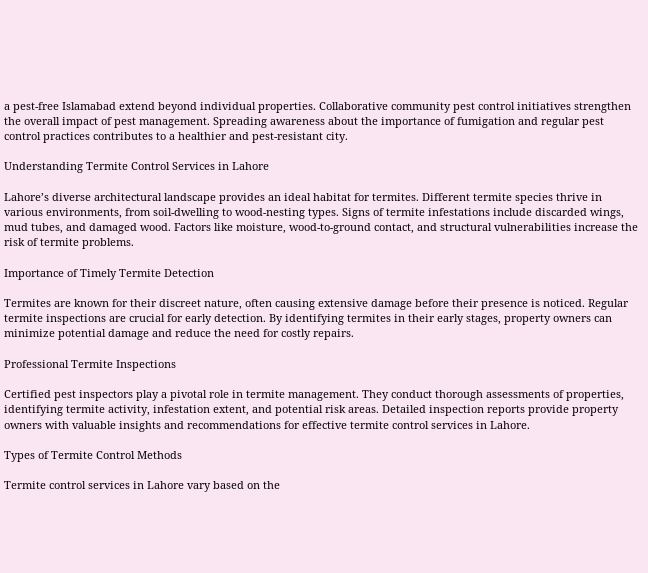a pest-free Islamabad extend beyond individual properties. Collaborative community pest control initiatives strengthen the overall impact of pest management. Spreading awareness about the importance of fumigation and regular pest control practices contributes to a healthier and pest-resistant city.

Understanding Termite Control Services in Lahore

Lahore’s diverse architectural landscape provides an ideal habitat for termites. Different termite species thrive in various environments, from soil-dwelling to wood-nesting types. Signs of termite infestations include discarded wings, mud tubes, and damaged wood. Factors like moisture, wood-to-ground contact, and structural vulnerabilities increase the risk of termite problems.

Importance of Timely Termite Detection

Termites are known for their discreet nature, often causing extensive damage before their presence is noticed. Regular termite inspections are crucial for early detection. By identifying termites in their early stages, property owners can minimize potential damage and reduce the need for costly repairs.

Professional Termite Inspections

Certified pest inspectors play a pivotal role in termite management. They conduct thorough assessments of properties, identifying termite activity, infestation extent, and potential risk areas. Detailed inspection reports provide property owners with valuable insights and recommendations for effective termite control services in Lahore.

Types of Termite Control Methods

Termite control services in Lahore vary based on the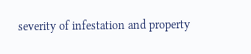severity of infestation and property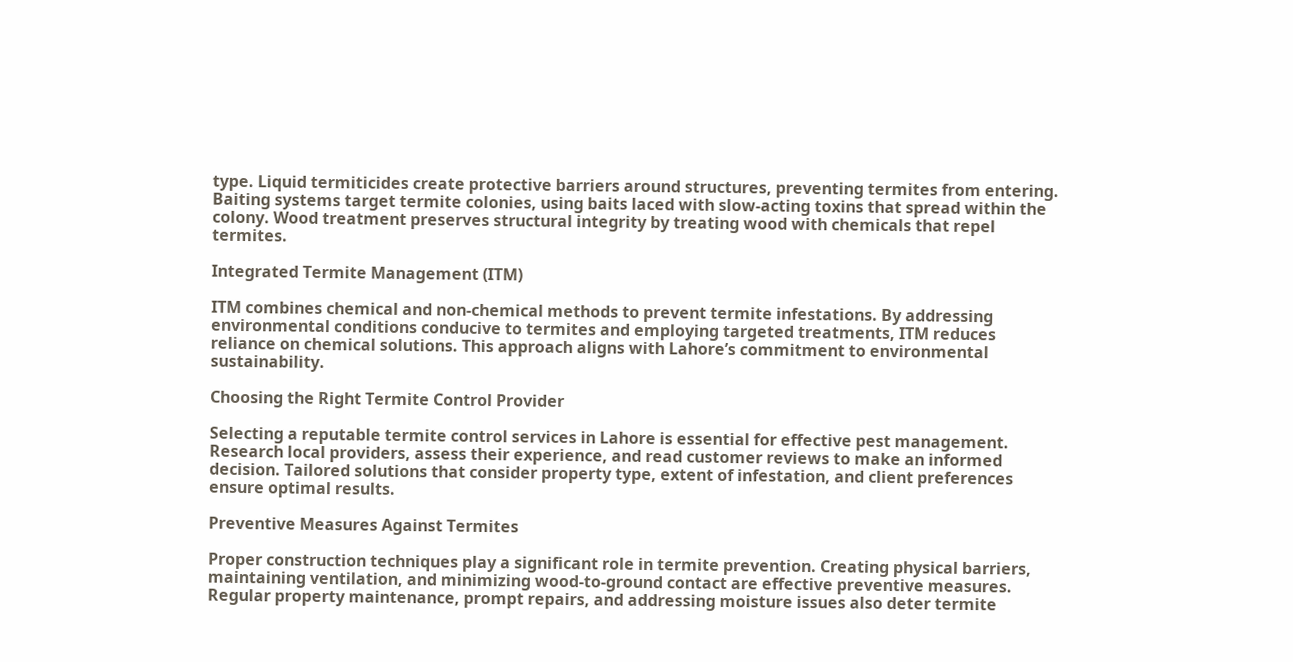type. Liquid termiticides create protective barriers around structures, preventing termites from entering. Baiting systems target termite colonies, using baits laced with slow-acting toxins that spread within the colony. Wood treatment preserves structural integrity by treating wood with chemicals that repel termites.

Integrated Termite Management (ITM)

ITM combines chemical and non-chemical methods to prevent termite infestations. By addressing environmental conditions conducive to termites and employing targeted treatments, ITM reduces reliance on chemical solutions. This approach aligns with Lahore’s commitment to environmental sustainability.

Choosing the Right Termite Control Provider

Selecting a reputable termite control services in Lahore is essential for effective pest management. Research local providers, assess their experience, and read customer reviews to make an informed decision. Tailored solutions that consider property type, extent of infestation, and client preferences ensure optimal results.

Preventive Measures Against Termites

Proper construction techniques play a significant role in termite prevention. Creating physical barriers, maintaining ventilation, and minimizing wood-to-ground contact are effective preventive measures. Regular property maintenance, prompt repairs, and addressing moisture issues also deter termite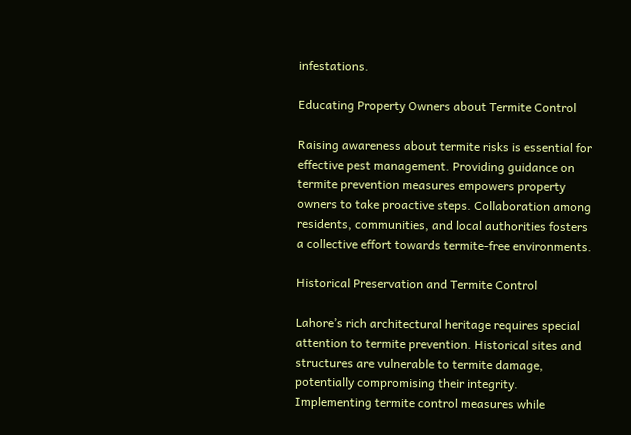infestations.

Educating Property Owners about Termite Control

Raising awareness about termite risks is essential for effective pest management. Providing guidance on termite prevention measures empowers property owners to take proactive steps. Collaboration among residents, communities, and local authorities fosters a collective effort towards termite-free environments.

Historical Preservation and Termite Control

Lahore’s rich architectural heritage requires special attention to termite prevention. Historical sites and structures are vulnerable to termite damage, potentially compromising their integrity. Implementing termite control measures while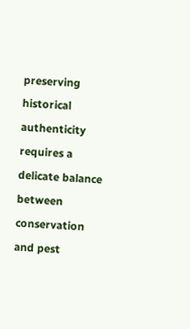preserving historical authenticity requires a delicate balance between conservation and pest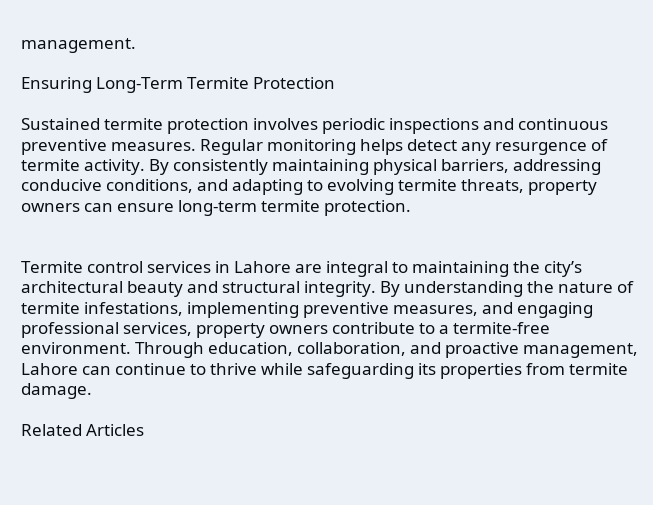management.

Ensuring Long-Term Termite Protection

Sustained termite protection involves periodic inspections and continuous preventive measures. Regular monitoring helps detect any resurgence of termite activity. By consistently maintaining physical barriers, addressing conducive conditions, and adapting to evolving termite threats, property owners can ensure long-term termite protection.


Termite control services in Lahore are integral to maintaining the city’s architectural beauty and structural integrity. By understanding the nature of termite infestations, implementing preventive measures, and engaging professional services, property owners contribute to a termite-free environment. Through education, collaboration, and proactive management, Lahore can continue to thrive while safeguarding its properties from termite damage.

Related Articles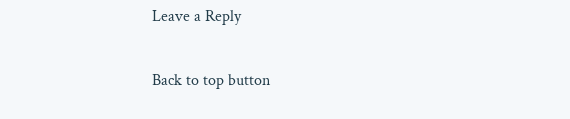Leave a Reply

Back to top button